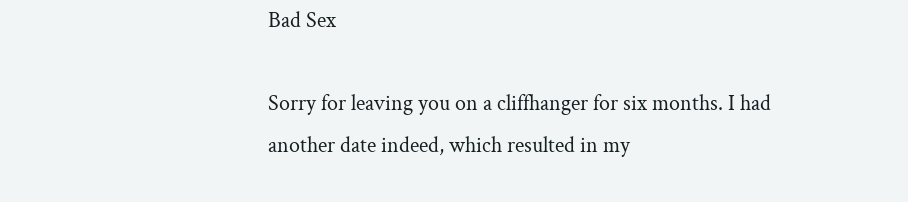Bad Sex

Sorry for leaving you on a cliffhanger for six months. I had another date indeed, which resulted in my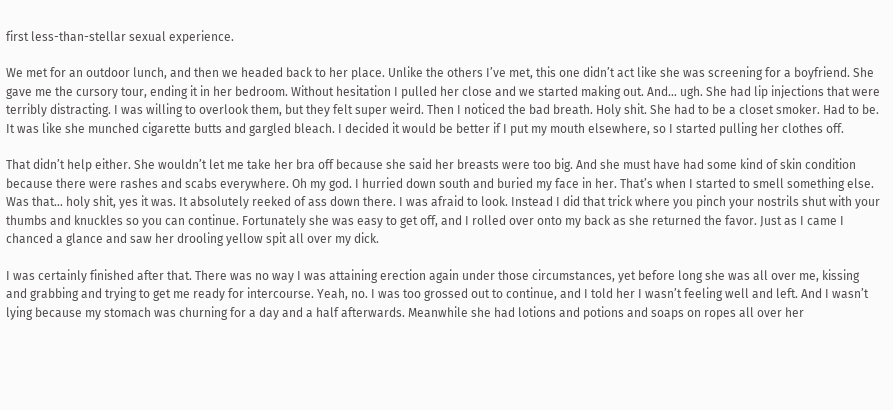first less-than-stellar sexual experience.

We met for an outdoor lunch, and then we headed back to her place. Unlike the others I’ve met, this one didn’t act like she was screening for a boyfriend. She gave me the cursory tour, ending it in her bedroom. Without hesitation I pulled her close and we started making out. And… ugh. She had lip injections that were terribly distracting. I was willing to overlook them, but they felt super weird. Then I noticed the bad breath. Holy shit. She had to be a closet smoker. Had to be. It was like she munched cigarette butts and gargled bleach. I decided it would be better if I put my mouth elsewhere, so I started pulling her clothes off.

That didn’t help either. She wouldn’t let me take her bra off because she said her breasts were too big. And she must have had some kind of skin condition because there were rashes and scabs everywhere. Oh my god. I hurried down south and buried my face in her. That’s when I started to smell something else. Was that… holy shit, yes it was. It absolutely reeked of ass down there. I was afraid to look. Instead I did that trick where you pinch your nostrils shut with your thumbs and knuckles so you can continue. Fortunately she was easy to get off, and I rolled over onto my back as she returned the favor. Just as I came I chanced a glance and saw her drooling yellow spit all over my dick.

I was certainly finished after that. There was no way I was attaining erection again under those circumstances, yet before long she was all over me, kissing and grabbing and trying to get me ready for intercourse. Yeah, no. I was too grossed out to continue, and I told her I wasn’t feeling well and left. And I wasn’t lying because my stomach was churning for a day and a half afterwards. Meanwhile she had lotions and potions and soaps on ropes all over her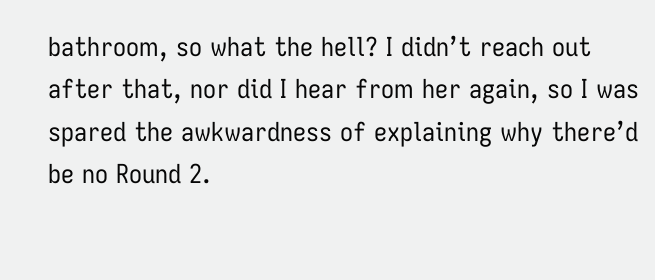bathroom, so what the hell? I didn’t reach out after that, nor did I hear from her again, so I was spared the awkwardness of explaining why there’d be no Round 2.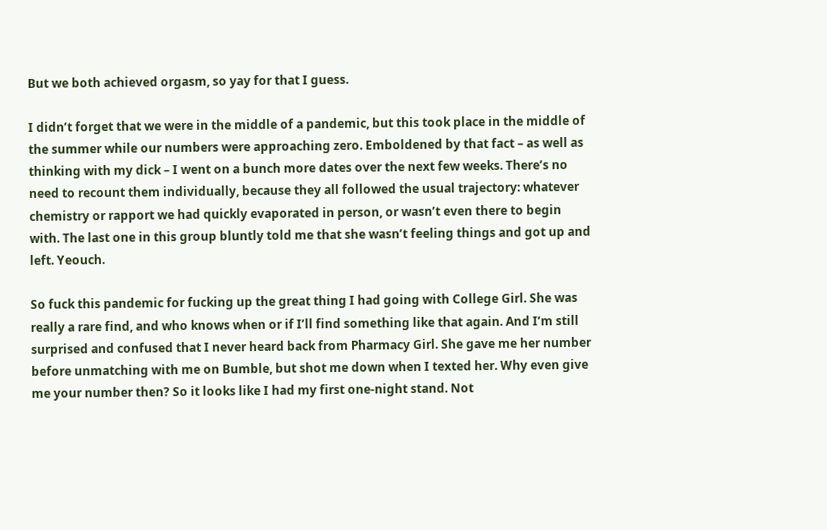But we both achieved orgasm, so yay for that I guess.

I didn’t forget that we were in the middle of a pandemic, but this took place in the middle of the summer while our numbers were approaching zero. Emboldened by that fact – as well as thinking with my dick – I went on a bunch more dates over the next few weeks. There’s no need to recount them individually, because they all followed the usual trajectory: whatever chemistry or rapport we had quickly evaporated in person, or wasn’t even there to begin with. The last one in this group bluntly told me that she wasn’t feeling things and got up and left. Yeouch.

So fuck this pandemic for fucking up the great thing I had going with College Girl. She was really a rare find, and who knows when or if I’ll find something like that again. And I’m still surprised and confused that I never heard back from Pharmacy Girl. She gave me her number before unmatching with me on Bumble, but shot me down when I texted her. Why even give me your number then? So it looks like I had my first one-night stand. Not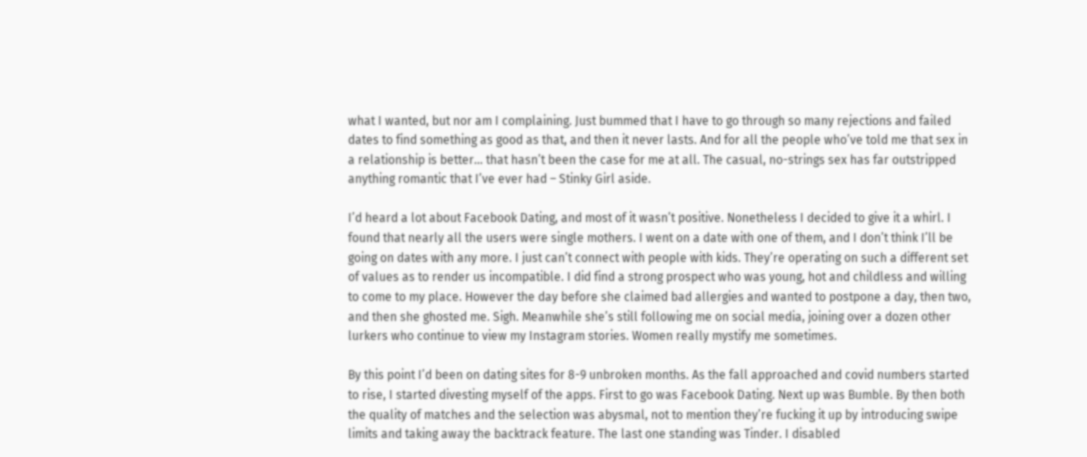what I wanted, but nor am I complaining. Just bummed that I have to go through so many rejections and failed dates to find something as good as that, and then it never lasts. And for all the people who’ve told me that sex in a relationship is better… that hasn’t been the case for me at all. The casual, no-strings sex has far outstripped anything romantic that I’ve ever had – Stinky Girl aside.

I’d heard a lot about Facebook Dating, and most of it wasn’t positive. Nonetheless I decided to give it a whirl. I found that nearly all the users were single mothers. I went on a date with one of them, and I don’t think I’ll be going on dates with any more. I just can’t connect with people with kids. They’re operating on such a different set of values as to render us incompatible. I did find a strong prospect who was young, hot and childless and willing to come to my place. However the day before she claimed bad allergies and wanted to postpone a day, then two, and then she ghosted me. Sigh. Meanwhile she’s still following me on social media, joining over a dozen other lurkers who continue to view my Instagram stories. Women really mystify me sometimes.

By this point I’d been on dating sites for 8-9 unbroken months. As the fall approached and covid numbers started to rise, I started divesting myself of the apps. First to go was Facebook Dating. Next up was Bumble. By then both the quality of matches and the selection was abysmal, not to mention they’re fucking it up by introducing swipe limits and taking away the backtrack feature. The last one standing was Tinder. I disabled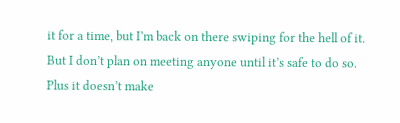it for a time, but I’m back on there swiping for the hell of it. But I don’t plan on meeting anyone until it’s safe to do so. Plus it doesn’t make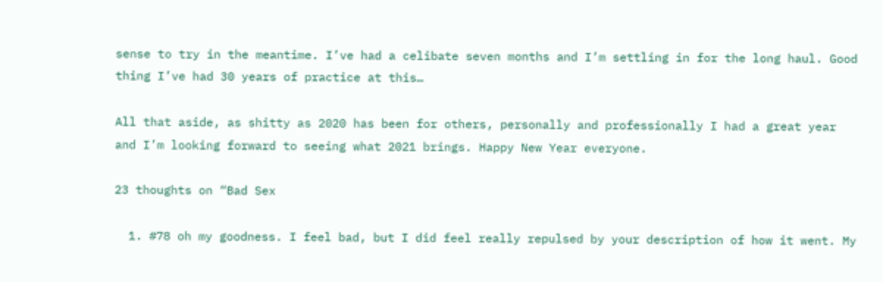sense to try in the meantime. I’ve had a celibate seven months and I’m settling in for the long haul. Good thing I’ve had 30 years of practice at this…

All that aside, as shitty as 2020 has been for others, personally and professionally I had a great year and I’m looking forward to seeing what 2021 brings. Happy New Year everyone.

23 thoughts on “Bad Sex

  1. #78 oh my goodness. I feel bad, but I did feel really repulsed by your description of how it went. My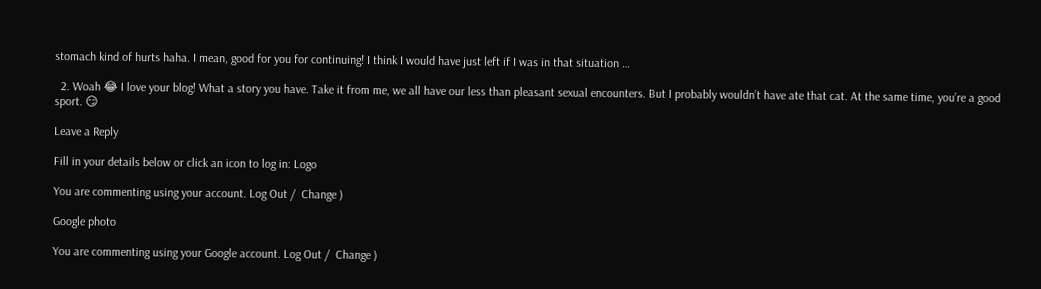stomach kind of hurts haha. I mean, good for you for continuing! I think I would have just left if I was in that situation …

  2. Woah 😂 I love your blog! What a story you have. Take it from me, we all have our less than pleasant sexual encounters. But I probably wouldn’t have ate that cat. At the same time, you’re a good sport. 😏

Leave a Reply

Fill in your details below or click an icon to log in: Logo

You are commenting using your account. Log Out /  Change )

Google photo

You are commenting using your Google account. Log Out /  Change )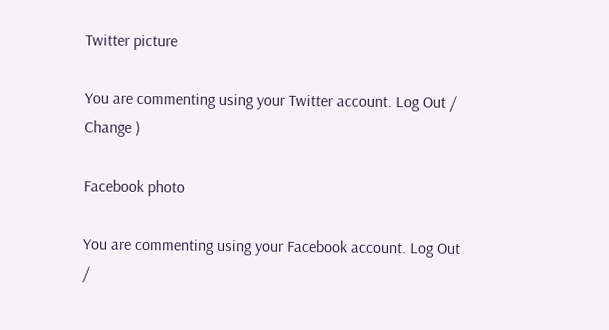Twitter picture

You are commenting using your Twitter account. Log Out /  Change )

Facebook photo

You are commenting using your Facebook account. Log Out /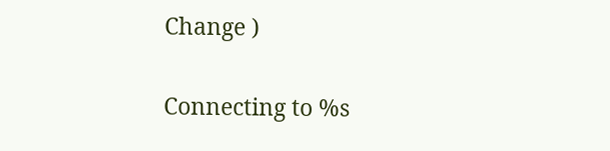Change )

Connecting to %s